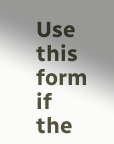Use this form if the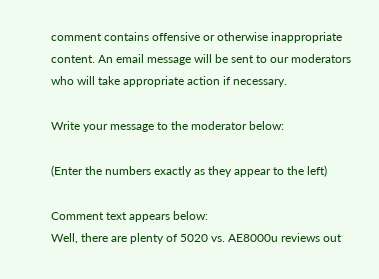comment contains offensive or otherwise inappropriate content. An email message will be sent to our moderators who will take appropriate action if necessary.

Write your message to the moderator below:

(Enter the numbers exactly as they appear to the left)

Comment text appears below:
Well, there are plenty of 5020 vs. AE8000u reviews out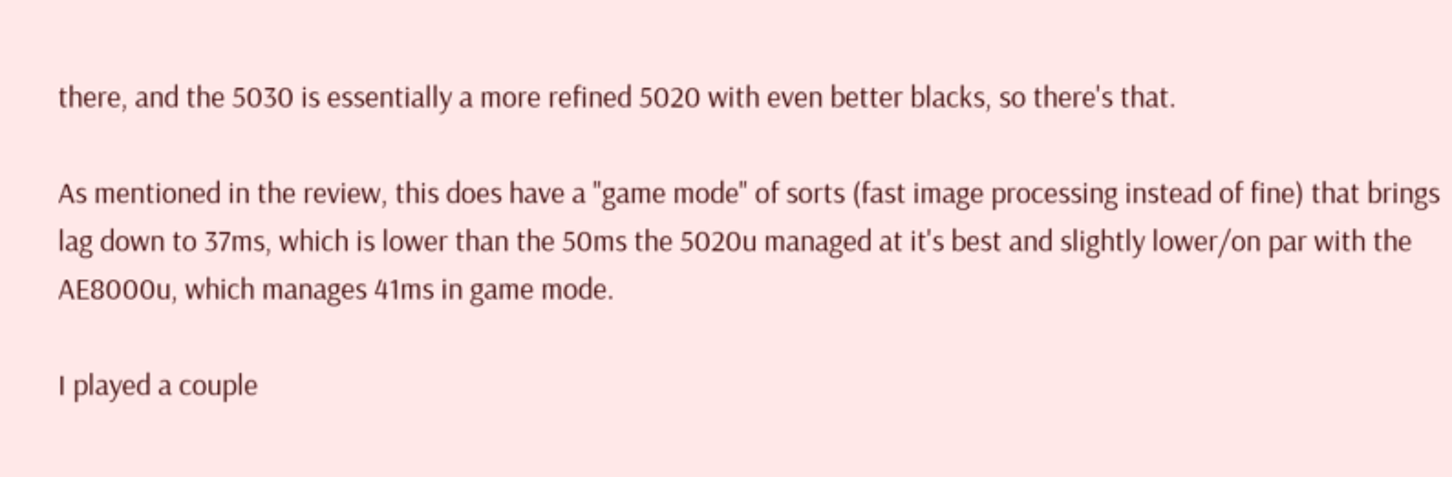there, and the 5030 is essentially a more refined 5020 with even better blacks, so there's that.

As mentioned in the review, this does have a "game mode" of sorts (fast image processing instead of fine) that brings lag down to 37ms, which is lower than the 50ms the 5020u managed at it's best and slightly lower/on par with the AE8000u, which manages 41ms in game mode.

I played a couple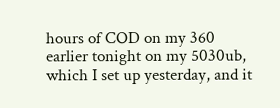hours of COD on my 360 earlier tonight on my 5030ub, which I set up yesterday, and it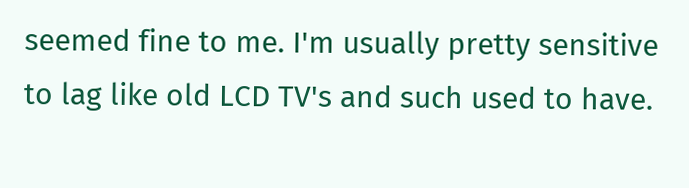seemed fine to me. I'm usually pretty sensitive to lag like old LCD TV's and such used to have.